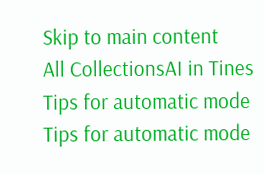Skip to main content
All CollectionsAI in Tines
Tips for automatic mode
Tips for automatic mode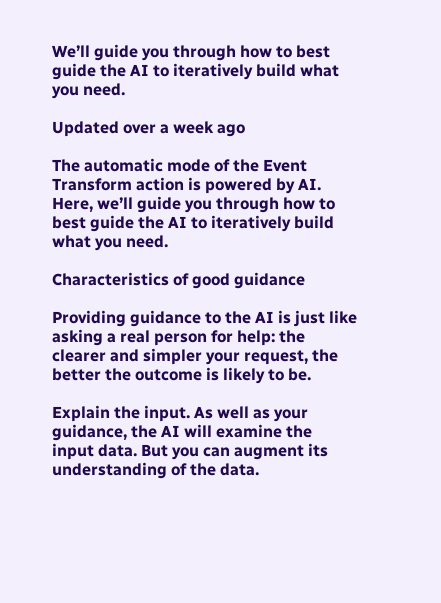We’ll guide you through how to best guide the AI to iteratively build what you need.

Updated over a week ago

The automatic mode of the Event Transform action is powered by AI. Here, we’ll guide you through how to best guide the AI to iteratively build what you need.

Characteristics of good guidance

Providing guidance to the AI is just like asking a real person for help: the clearer and simpler your request, the better the outcome is likely to be.

Explain the input. As well as your guidance, the AI will examine the input data. But you can augment its understanding of the data.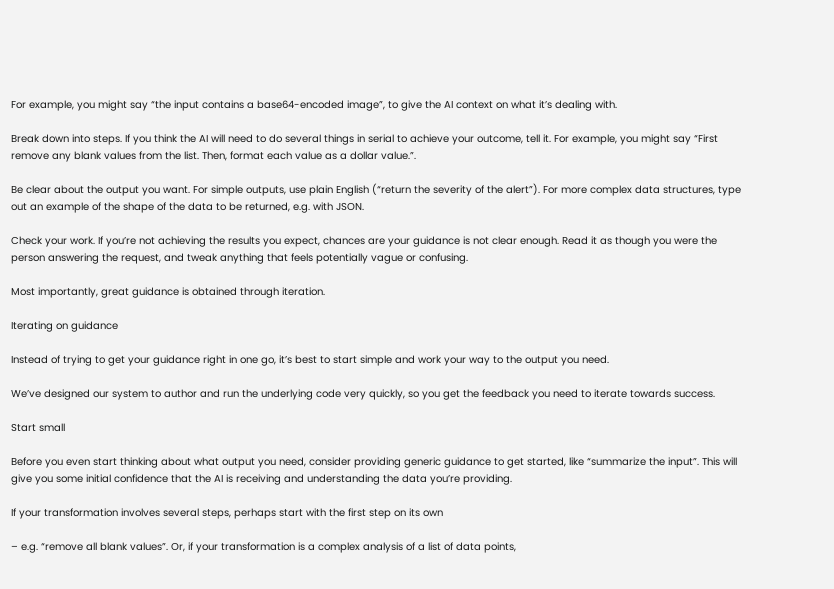For example, you might say “the input contains a base64-encoded image”, to give the AI context on what it’s dealing with.

Break down into steps. If you think the AI will need to do several things in serial to achieve your outcome, tell it. For example, you might say “First remove any blank values from the list. Then, format each value as a dollar value.”.

Be clear about the output you want. For simple outputs, use plain English (“return the severity of the alert”). For more complex data structures, type out an example of the shape of the data to be returned, e.g. with JSON.

Check your work. If you’re not achieving the results you expect, chances are your guidance is not clear enough. Read it as though you were the person answering the request, and tweak anything that feels potentially vague or confusing.

Most importantly, great guidance is obtained through iteration.

Iterating on guidance

Instead of trying to get your guidance right in one go, it’s best to start simple and work your way to the output you need.

We’ve designed our system to author and run the underlying code very quickly, so you get the feedback you need to iterate towards success.

Start small

Before you even start thinking about what output you need, consider providing generic guidance to get started, like “summarize the input”. This will give you some initial confidence that the AI is receiving and understanding the data you’re providing.

If your transformation involves several steps, perhaps start with the first step on its own

– e.g. “remove all blank values”. Or, if your transformation is a complex analysis of a list of data points,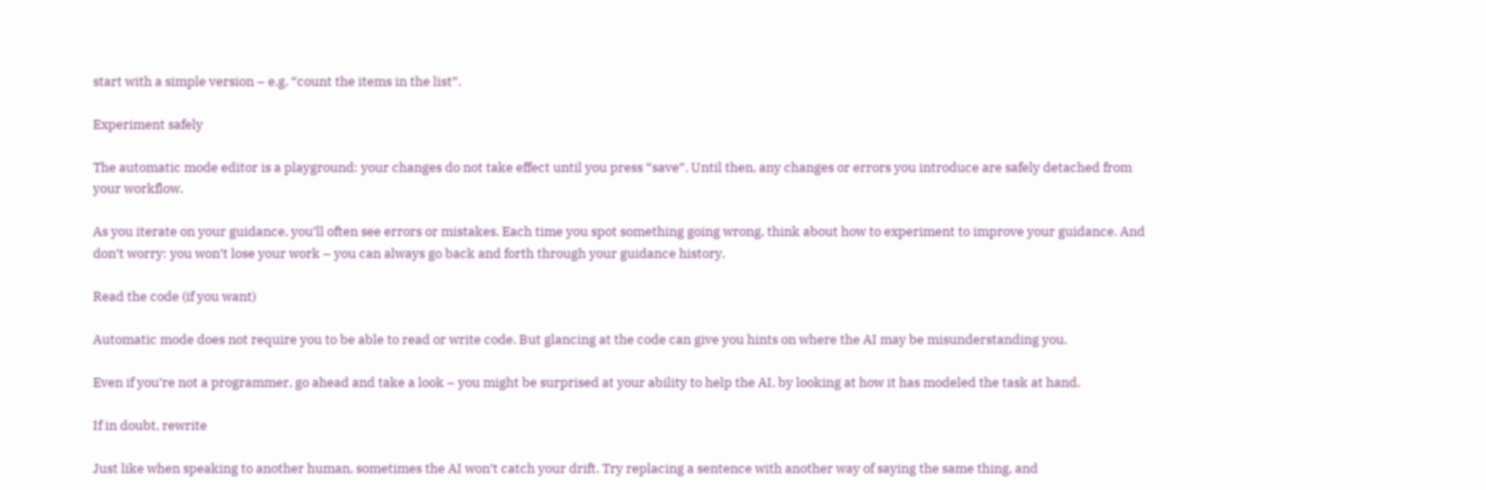start with a simple version – e.g. “count the items in the list”.

Experiment safely

The automatic mode editor is a playground: your changes do not take effect until you press “save”. Until then, any changes or errors you introduce are safely detached from your workflow.

As you iterate on your guidance, you’ll often see errors or mistakes. Each time you spot something going wrong, think about how to experiment to improve your guidance. And don’t worry: you won’t lose your work – you can always go back and forth through your guidance history.

Read the code (if you want)

Automatic mode does not require you to be able to read or write code. But glancing at the code can give you hints on where the AI may be misunderstanding you.

Even if you’re not a programmer, go ahead and take a look – you might be surprised at your ability to help the AI, by looking at how it has modeled the task at hand.

If in doubt, rewrite

Just like when speaking to another human, sometimes the AI won’t catch your drift. Try replacing a sentence with another way of saying the same thing, and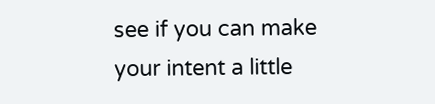see if you can make your intent a little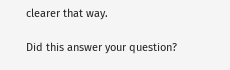clearer that way.

Did this answer your question?